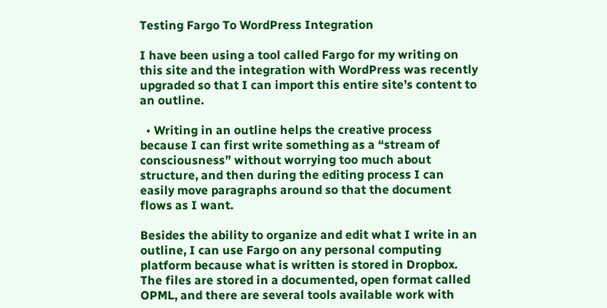Testing Fargo To WordPress Integration

I have been using a tool called Fargo for my writing on this site and the integration with WordPress was recently upgraded so that I can import this entire site’s content to an outline.

  • Writing in an outline helps the creative process because I can first write something as a “stream of consciousness” without worrying too much about structure, and then during the editing process I can easily move paragraphs around so that the document flows as I want.

Besides the ability to organize and edit what I write in an outline, I can use Fargo on any personal computing platform because what is written is stored in Dropbox. The files are stored in a documented, open format called OPML, and there are several tools available work with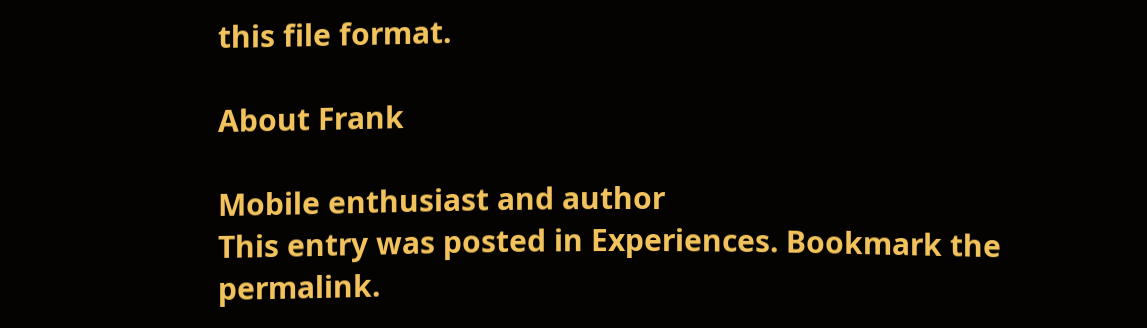this file format.

About Frank

Mobile enthusiast and author
This entry was posted in Experiences. Bookmark the permalink.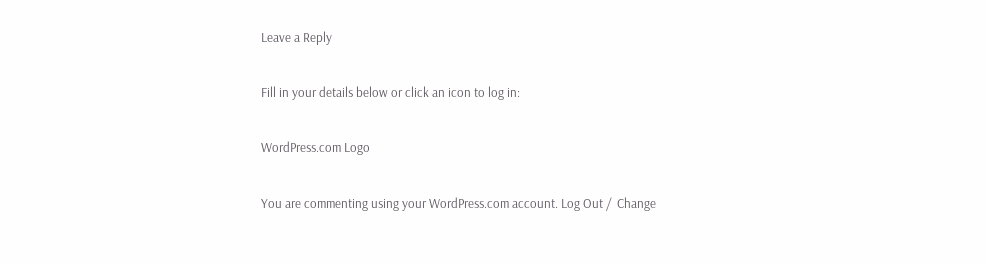Leave a Reply

Fill in your details below or click an icon to log in:

WordPress.com Logo

You are commenting using your WordPress.com account. Log Out /  Change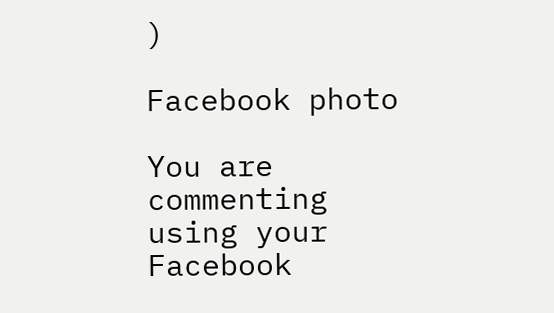)

Facebook photo

You are commenting using your Facebook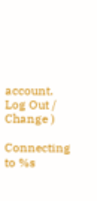account. Log Out /  Change )

Connecting to %s